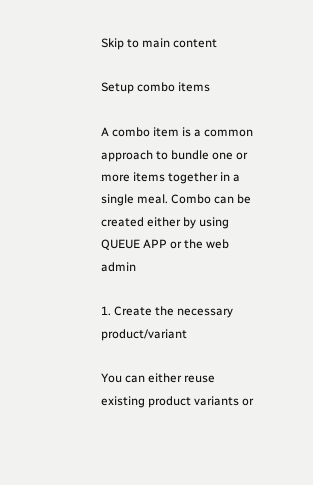Skip to main content

Setup combo items

A combo item is a common approach to bundle one or more items together in a single meal. Combo can be created either by using QUEUE APP or the web admin

1. Create the necessary product/variant

You can either reuse existing product variants or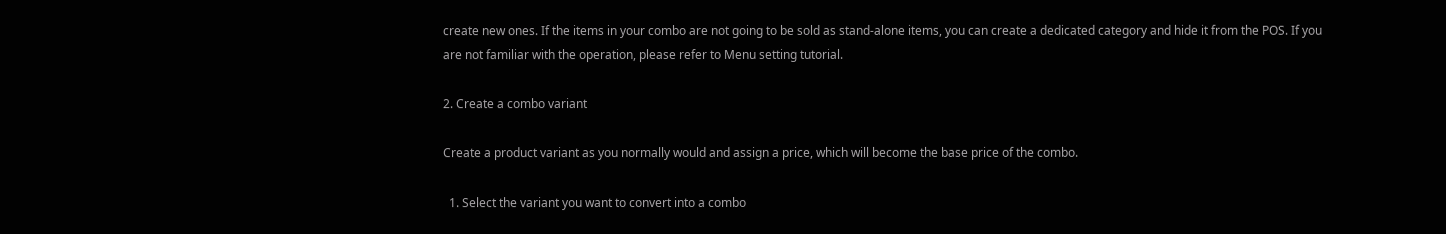create new ones. If the items in your combo are not going to be sold as stand-alone items, you can create a dedicated category and hide it from the POS. If you are not familiar with the operation, please refer to Menu setting tutorial.

2. Create a combo variant

Create a product variant as you normally would and assign a price, which will become the base price of the combo.

  1. Select the variant you want to convert into a combo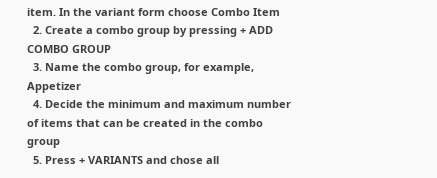item. In the variant form choose Combo Item
  2. Create a combo group by pressing + ADD COMBO GROUP
  3. Name the combo group, for example, Appetizer
  4. Decide the minimum and maximum number of items that can be created in the combo group
  5. Press + VARIANTS and chose all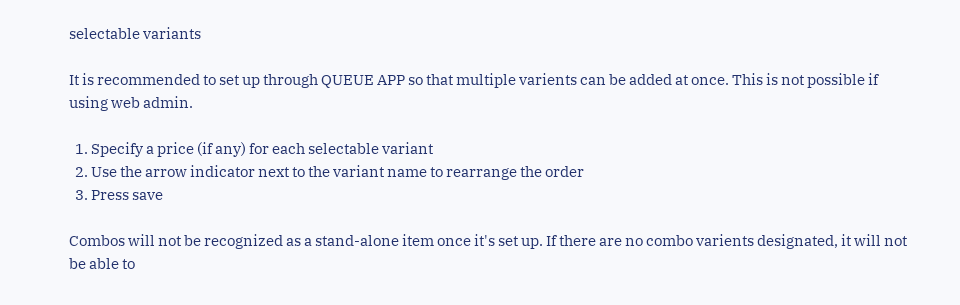selectable variants

It is recommended to set up through QUEUE APP so that multiple varients can be added at once. This is not possible if using web admin.

  1. Specify a price (if any) for each selectable variant
  2. Use the arrow indicator next to the variant name to rearrange the order
  3. Press save

Combos will not be recognized as a stand-alone item once it's set up. If there are no combo varients designated, it will not be able to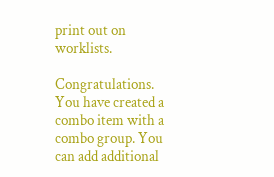print out on worklists.

Congratulations. You have created a combo item with a combo group. You can add additional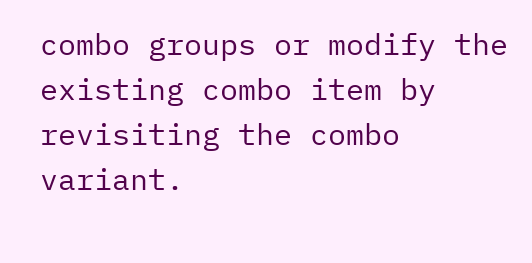combo groups or modify the existing combo item by revisiting the combo variant.